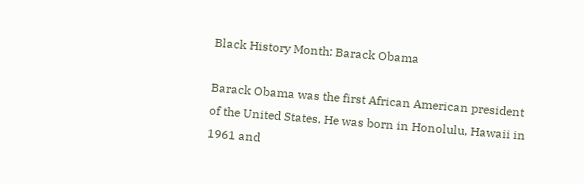Black History Month: Barack Obama

Barack Obama was the first African American president of the United States. He was born in Honolulu, Hawaii in 1961 and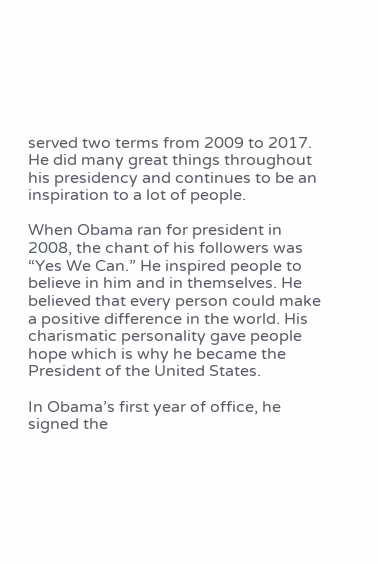served two terms from 2009 to 2017. He did many great things throughout his presidency and continues to be an inspiration to a lot of people.

When Obama ran for president in 2008, the chant of his followers was “Yes We Can.” He inspired people to believe in him and in themselves. He believed that every person could make a positive difference in the world. His charismatic personality gave people hope which is why he became the President of the United States.

In Obama’s first year of office, he signed the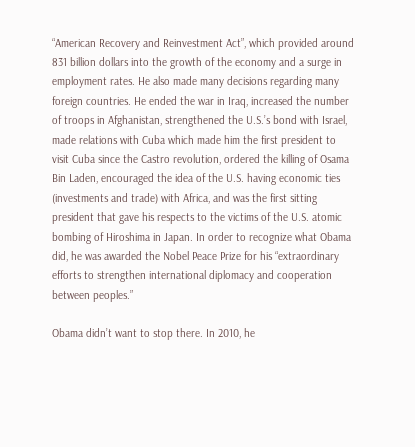“American Recovery and Reinvestment Act”, which provided around 831 billion dollars into the growth of the economy and a surge in employment rates. He also made many decisions regarding many foreign countries. He ended the war in Iraq, increased the number of troops in Afghanistan, strengthened the U.S.’s bond with Israel, made relations with Cuba which made him the first president to visit Cuba since the Castro revolution, ordered the killing of Osama Bin Laden, encouraged the idea of the U.S. having economic ties (investments and trade) with Africa, and was the first sitting president that gave his respects to the victims of the U.S. atomic bombing of Hiroshima in Japan. In order to recognize what Obama did, he was awarded the Nobel Peace Prize for his “extraordinary efforts to strengthen international diplomacy and cooperation between peoples.”

Obama didn’t want to stop there. In 2010, he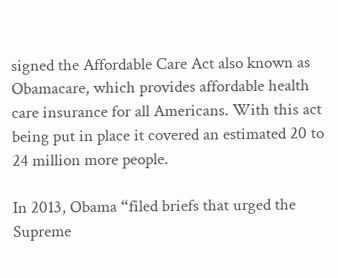signed the Affordable Care Act also known as Obamacare, which provides affordable health care insurance for all Americans. With this act being put in place it covered an estimated 20 to 24 million more people.

In 2013, Obama “filed briefs that urged the Supreme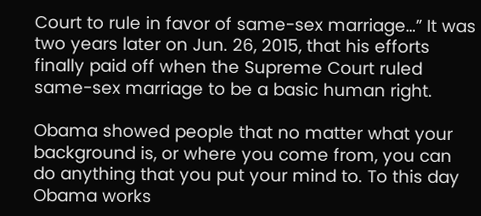Court to rule in favor of same-sex marriage…” It was two years later on Jun. 26, 2015, that his efforts finally paid off when the Supreme Court ruled same-sex marriage to be a basic human right.

Obama showed people that no matter what your background is, or where you come from, you can do anything that you put your mind to. To this day Obama works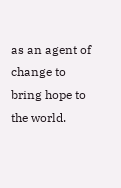as an agent of change to bring hope to the world.